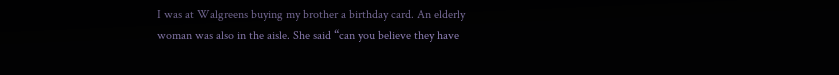I was at Walgreens buying my brother a birthday card. An elderly woman was also in the aisle. She said “can you believe they have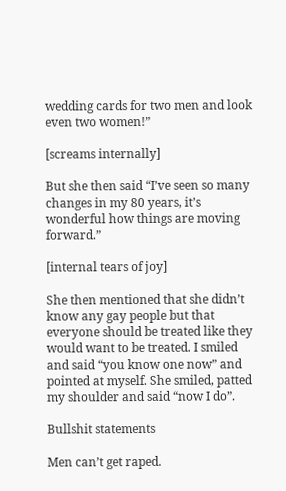wedding cards for two men and look even two women!”

[screams internally]

But she then said “I’ve seen so many changes in my 80 years, it’s wonderful how things are moving forward.”

[internal tears of joy]

She then mentioned that she didn’t know any gay people but that everyone should be treated like they would want to be treated. I smiled and said “you know one now” and pointed at myself. She smiled, patted my shoulder and said “now I do”.

Bullshit statements

Men can’t get raped.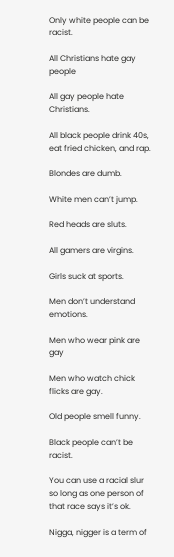Only white people can be racist.

All Christians hate gay people

All gay people hate Christians.

All black people drink 40s, eat fried chicken, and rap.

Blondes are dumb.

White men can’t jump.

Red heads are sluts.

All gamers are virgins.

Girls suck at sports.

Men don’t understand emotions.

Men who wear pink are gay

Men who watch chick flicks are gay.

Old people smell funny.

Black people can’t be racist.

You can use a racial slur so long as one person of that race says it’s ok.

Nigga, nigger is a term of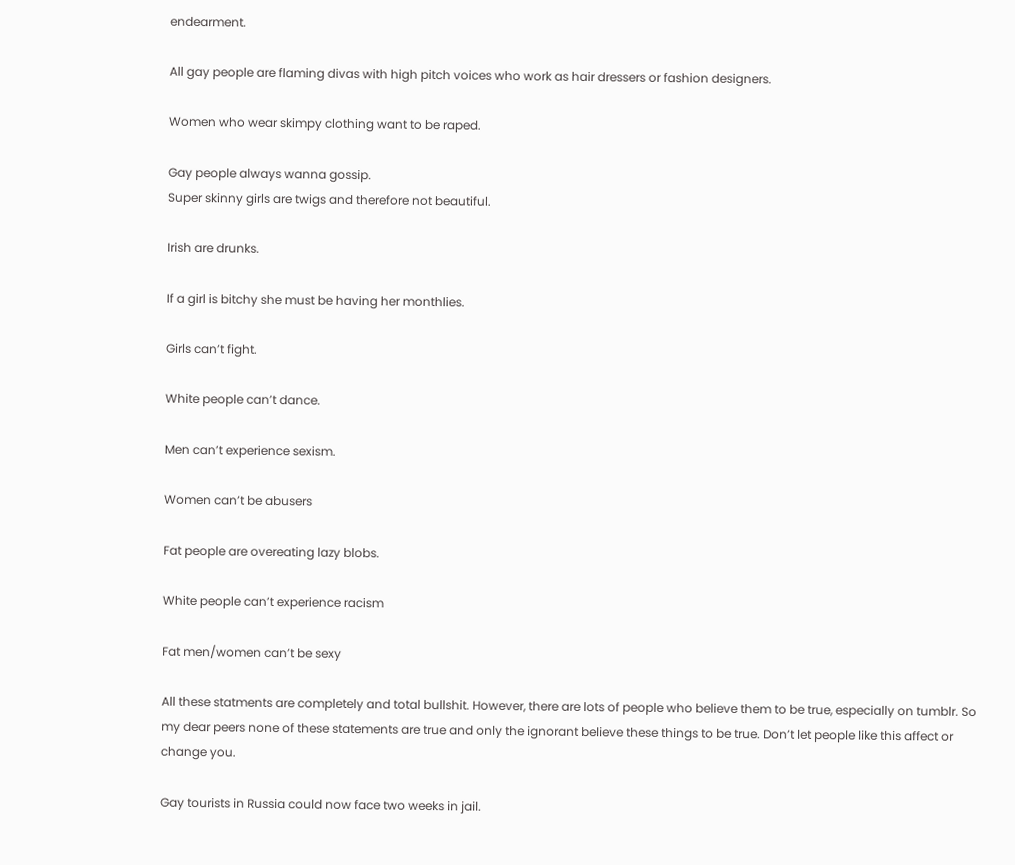endearment.

All gay people are flaming divas with high pitch voices who work as hair dressers or fashion designers.

Women who wear skimpy clothing want to be raped.

Gay people always wanna gossip.
Super skinny girls are twigs and therefore not beautiful.

Irish are drunks.

If a girl is bitchy she must be having her monthlies.

Girls can’t fight.

White people can’t dance.

Men can’t experience sexism.

Women can’t be abusers

Fat people are overeating lazy blobs.

White people can’t experience racism

Fat men/women can’t be sexy

All these statments are completely and total bullshit. However, there are lots of people who believe them to be true, especially on tumblr. So my dear peers none of these statements are true and only the ignorant believe these things to be true. Don’t let people like this affect or change you.

Gay tourists in Russia could now face two weeks in jail.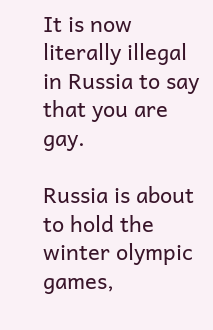It is now literally illegal in Russia to say that you are gay.

Russia is about to hold the winter olympic games,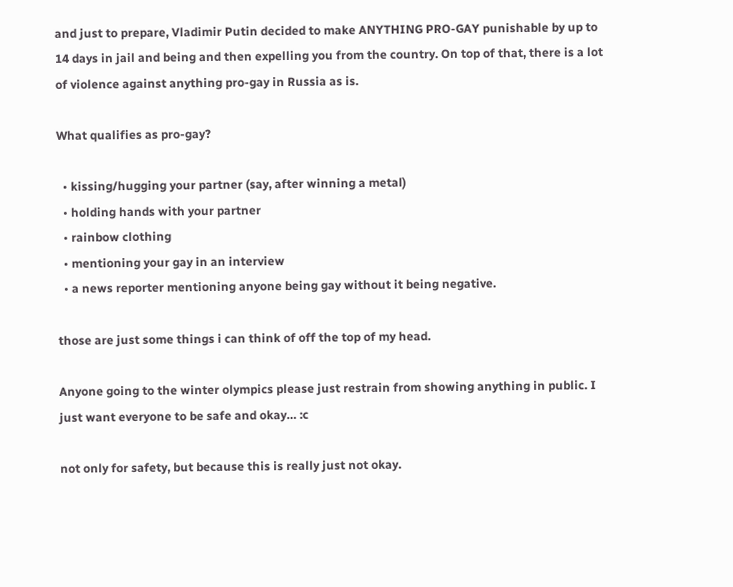and just to prepare, Vladimir Putin decided to make ANYTHING PRO-GAY punishable by up to 14 days in jail and being and then expelling you from the country. On top of that, there is a lot of violence against anything pro-gay in Russia as is.

What qualifies as pro-gay?

  • kissing/hugging your partner (say, after winning a metal)
  • holding hands with your partner
  • rainbow clothing
  • mentioning your gay in an interview
  • a news reporter mentioning anyone being gay without it being negative.

those are just some things i can think of off the top of my head.

Anyone going to the winter olympics please just restrain from showing anything in public. I just want everyone to be safe and okay… :c

not only for safety, but because this is really just not okay.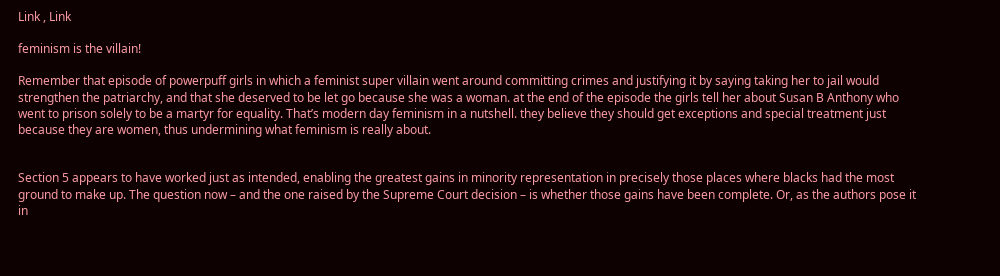Link , Link

feminism is the villain!

Remember that episode of powerpuff girls in which a feminist super villain went around committing crimes and justifying it by saying taking her to jail would strengthen the patriarchy, and that she deserved to be let go because she was a woman. at the end of the episode the girls tell her about Susan B Anthony who went to prison solely to be a martyr for equality. That’s modern day feminism in a nutshell. they believe they should get exceptions and special treatment just because they are women, thus undermining what feminism is really about.


Section 5 appears to have worked just as intended, enabling the greatest gains in minority representation in precisely those places where blacks had the most ground to make up. The question now – and the one raised by the Supreme Court decision – is whether those gains have been complete. Or, as the authors pose it in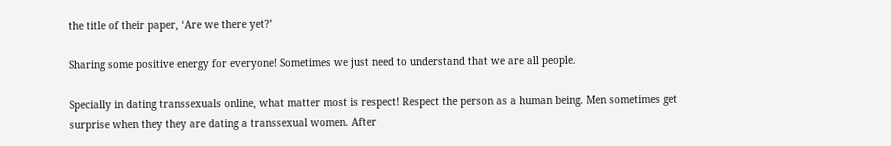the title of their paper, ‘Are we there yet?’

Sharing some positive energy for everyone! Sometimes we just need to understand that we are all people.

Specially in dating transsexuals online, what matter most is respect! Respect the person as a human being. Men sometimes get surprise when they they are dating a transsexual women. After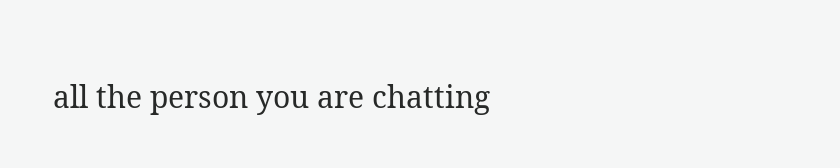all the person you are chatting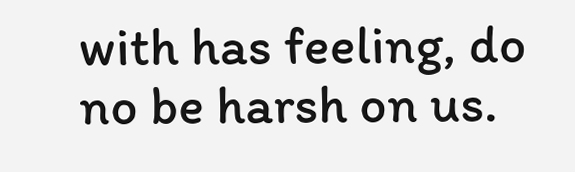with has feeling, do no be harsh on us.